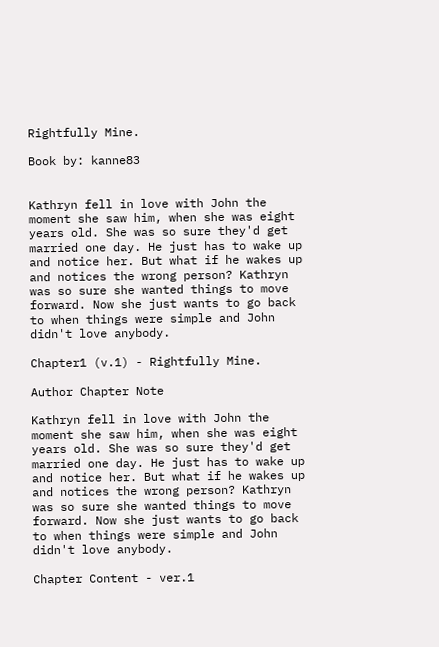Rightfully Mine.

Book by: kanne83


Kathryn fell in love with John the moment she saw him, when she was eight years old. She was so sure they'd get married one day. He just has to wake up and notice her. But what if he wakes up and notices the wrong person? Kathryn was so sure she wanted things to move forward. Now she just wants to go back to when things were simple and John didn't love anybody.

Chapter1 (v.1) - Rightfully Mine.

Author Chapter Note

Kathryn fell in love with John the moment she saw him, when she was eight years old. She was so sure they'd get married one day. He just has to wake up and notice her. But what if he wakes up and notices the wrong person? Kathryn was so sure she wanted things to move forward. Now she just wants to go back to when things were simple and John didn't love anybody.

Chapter Content - ver.1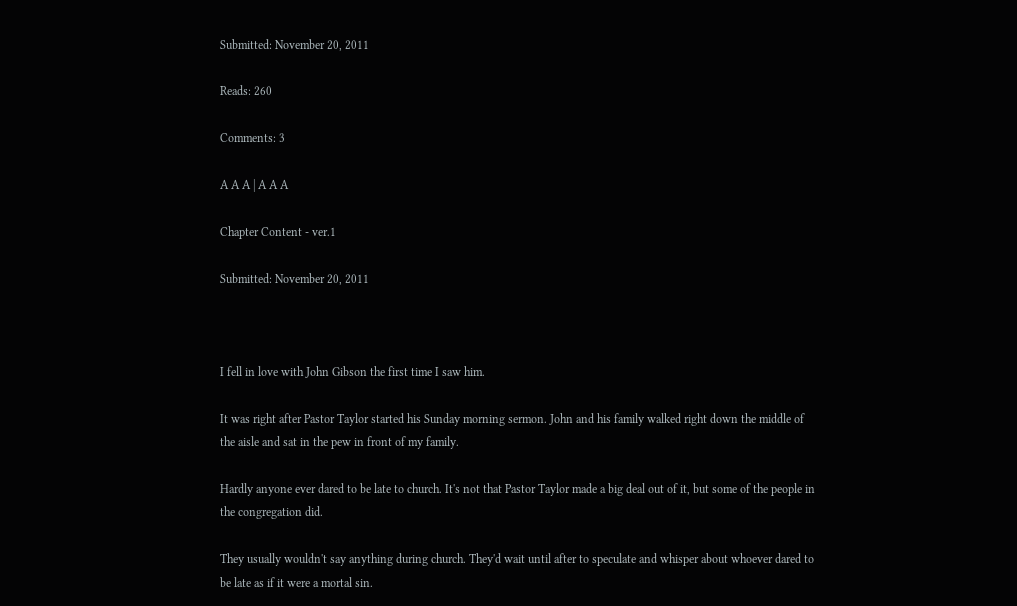Submitted: November 20, 2011

Reads: 260

Comments: 3

A A A | A A A

Chapter Content - ver.1

Submitted: November 20, 2011



I fell in love with John Gibson the first time I saw him.

It was right after Pastor Taylor started his Sunday morning sermon. John and his family walked right down the middle of the aisle and sat in the pew in front of my family.

Hardly anyone ever dared to be late to church. It's not that Pastor Taylor made a big deal out of it, but some of the people in the congregation did.

They usually wouldn't say anything during church. They'd wait until after to speculate and whisper about whoever dared to be late as if it were a mortal sin.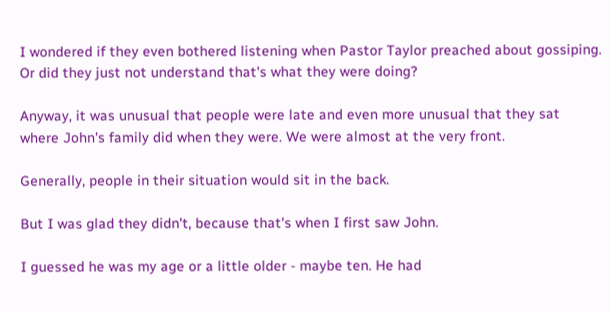I wondered if they even bothered listening when Pastor Taylor preached about gossiping. Or did they just not understand that's what they were doing?

Anyway, it was unusual that people were late and even more unusual that they sat where John's family did when they were. We were almost at the very front.

Generally, people in their situation would sit in the back.

But I was glad they didn't, because that's when I first saw John.

I guessed he was my age or a little older - maybe ten. He had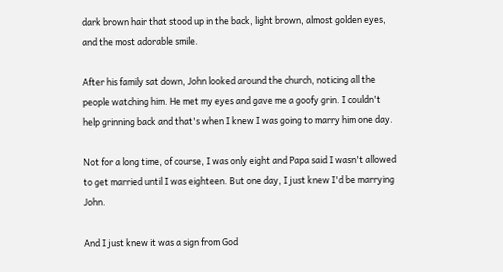dark brown hair that stood up in the back, light brown, almost golden eyes, and the most adorable smile.

After his family sat down, John looked around the church, noticing all the people watching him. He met my eyes and gave me a goofy grin. I couldn't help grinning back and that's when I knew I was going to marry him one day.

Not for a long time, of course, I was only eight and Papa said I wasn't allowed to get married until I was eighteen. But one day, I just knew I'd be marrying John.

And I just knew it was a sign from God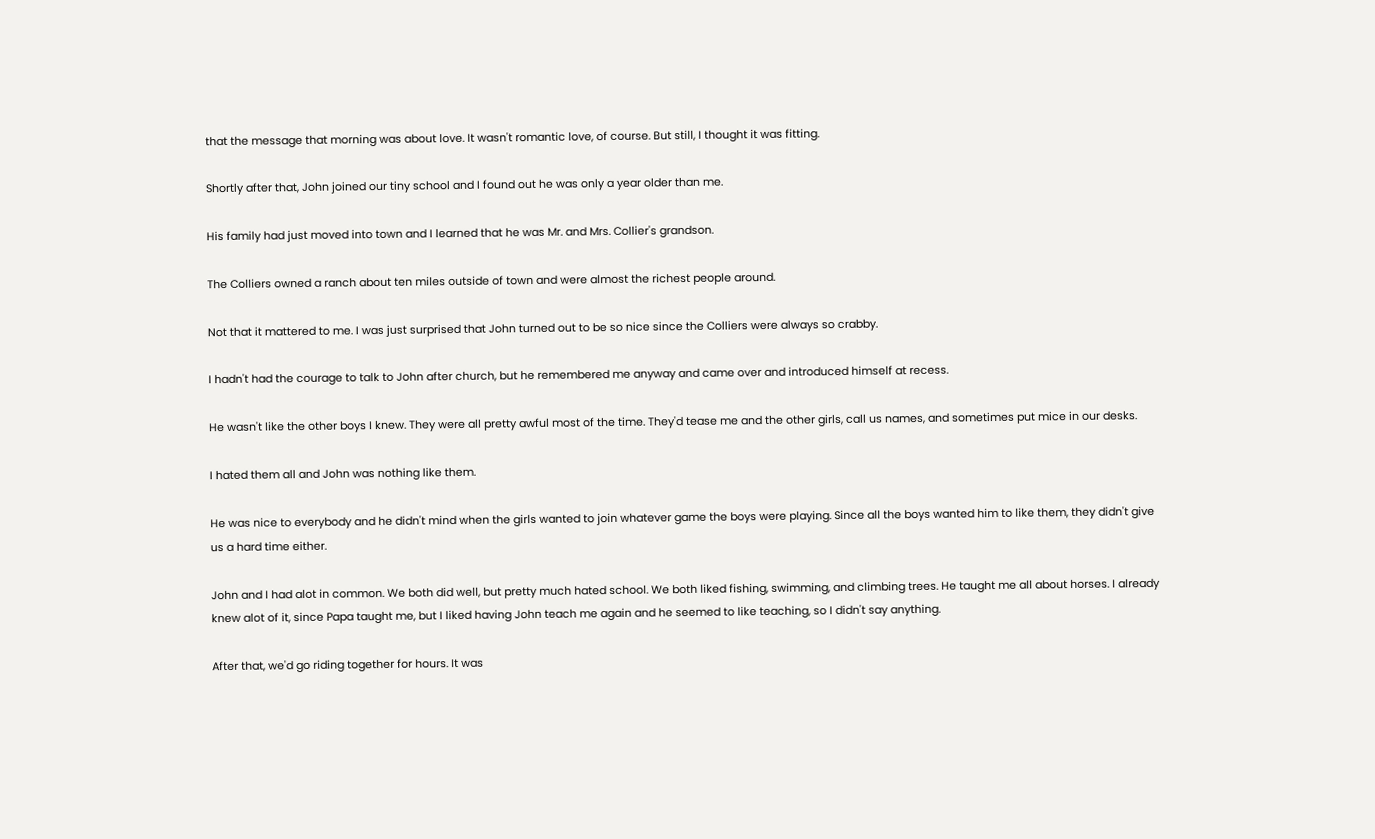that the message that morning was about love. It wasn't romantic love, of course. But still, I thought it was fitting.

Shortly after that, John joined our tiny school and I found out he was only a year older than me.

His family had just moved into town and I learned that he was Mr. and Mrs. Collier's grandson.

The Colliers owned a ranch about ten miles outside of town and were almost the richest people around.

Not that it mattered to me. I was just surprised that John turned out to be so nice since the Colliers were always so crabby.

I hadn't had the courage to talk to John after church, but he remembered me anyway and came over and introduced himself at recess.

He wasn't like the other boys I knew. They were all pretty awful most of the time. They'd tease me and the other girls, call us names, and sometimes put mice in our desks.

I hated them all and John was nothing like them.

He was nice to everybody and he didn't mind when the girls wanted to join whatever game the boys were playing. Since all the boys wanted him to like them, they didn't give us a hard time either.

John and I had alot in common. We both did well, but pretty much hated school. We both liked fishing, swimming, and climbing trees. He taught me all about horses. I already knew alot of it, since Papa taught me, but I liked having John teach me again and he seemed to like teaching, so I didn't say anything.

After that, we'd go riding together for hours. It was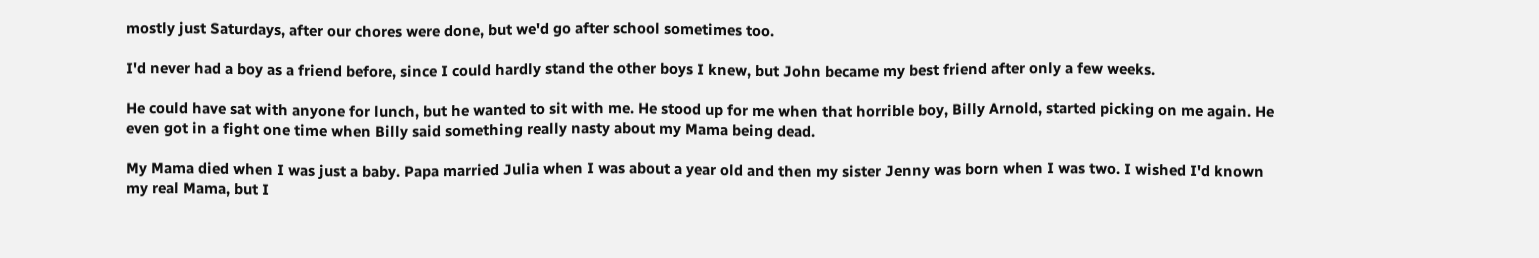mostly just Saturdays, after our chores were done, but we'd go after school sometimes too.

I'd never had a boy as a friend before, since I could hardly stand the other boys I knew, but John became my best friend after only a few weeks.

He could have sat with anyone for lunch, but he wanted to sit with me. He stood up for me when that horrible boy, Billy Arnold, started picking on me again. He even got in a fight one time when Billy said something really nasty about my Mama being dead.

My Mama died when I was just a baby. Papa married Julia when I was about a year old and then my sister Jenny was born when I was two. I wished I'd known my real Mama, but I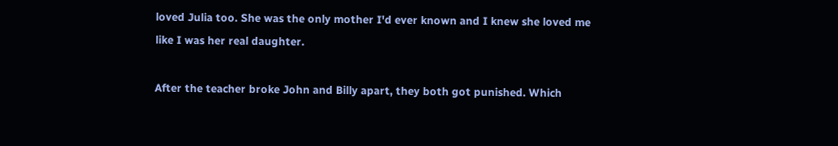loved Julia too. She was the only mother I'd ever known and I knew she loved me like I was her real daughter.

After the teacher broke John and Billy apart, they both got punished. Which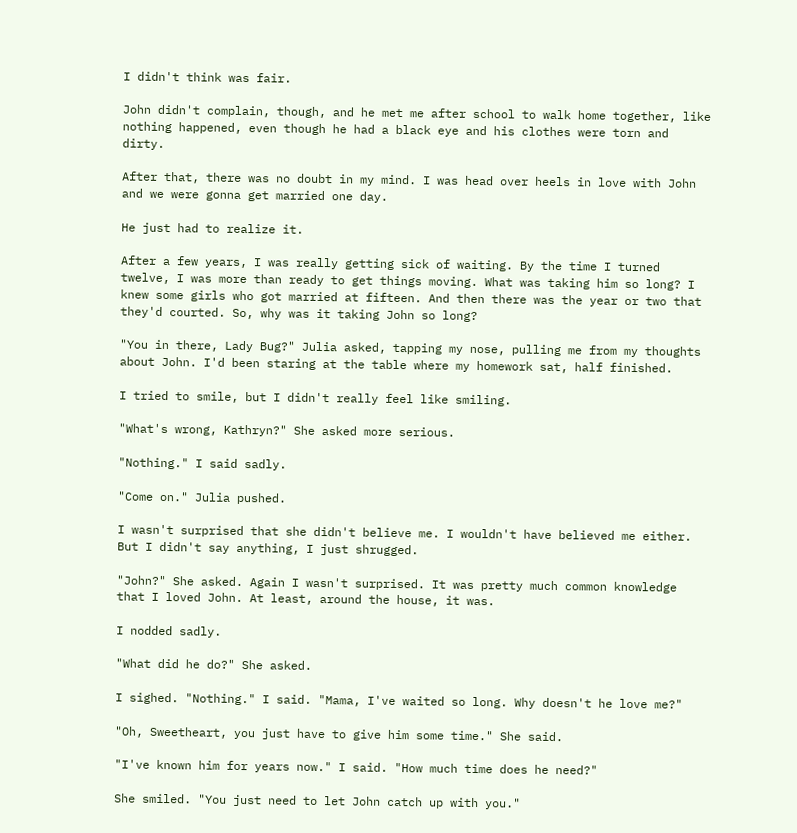I didn't think was fair.

John didn't complain, though, and he met me after school to walk home together, like nothing happened, even though he had a black eye and his clothes were torn and dirty.

After that, there was no doubt in my mind. I was head over heels in love with John and we were gonna get married one day.

He just had to realize it.

After a few years, I was really getting sick of waiting. By the time I turned twelve, I was more than ready to get things moving. What was taking him so long? I knew some girls who got married at fifteen. And then there was the year or two that they'd courted. So, why was it taking John so long?

"You in there, Lady Bug?" Julia asked, tapping my nose, pulling me from my thoughts about John. I'd been staring at the table where my homework sat, half finished.

I tried to smile, but I didn't really feel like smiling.

"What's wrong, Kathryn?" She asked more serious.

"Nothing." I said sadly.

"Come on." Julia pushed.

I wasn't surprised that she didn't believe me. I wouldn't have believed me either. But I didn't say anything, I just shrugged.

"John?" She asked. Again I wasn't surprised. It was pretty much common knowledge that I loved John. At least, around the house, it was.

I nodded sadly.

"What did he do?" She asked.

I sighed. "Nothing." I said. "Mama, I've waited so long. Why doesn't he love me?"

"Oh, Sweetheart, you just have to give him some time." She said.

"I've known him for years now." I said. "How much time does he need?"

She smiled. "You just need to let John catch up with you."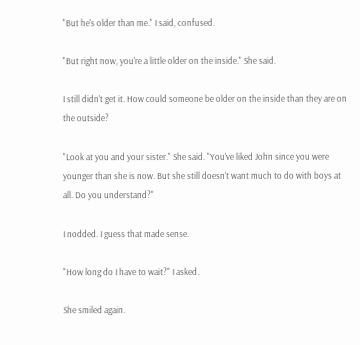"But he's older than me." I said, confused.

"But right now, you're a little older on the inside." She said.

I still didn't get it. How could someone be older on the inside than they are on the outside?

"Look at you and your sister." She said. "You've liked John since you were younger than she is now. But she still doesn't want much to do with boys at all. Do you understand?"

I nodded. I guess that made sense.

"How long do I have to wait?" I asked.

She smiled again.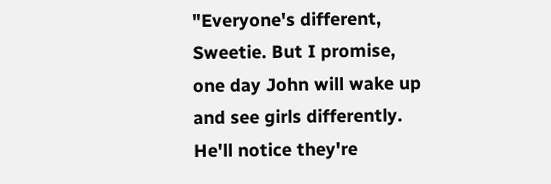"Everyone's different, Sweetie. But I promise, one day John will wake up and see girls differently. He'll notice they're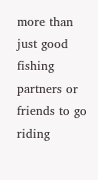more than just good fishing partners or friends to go riding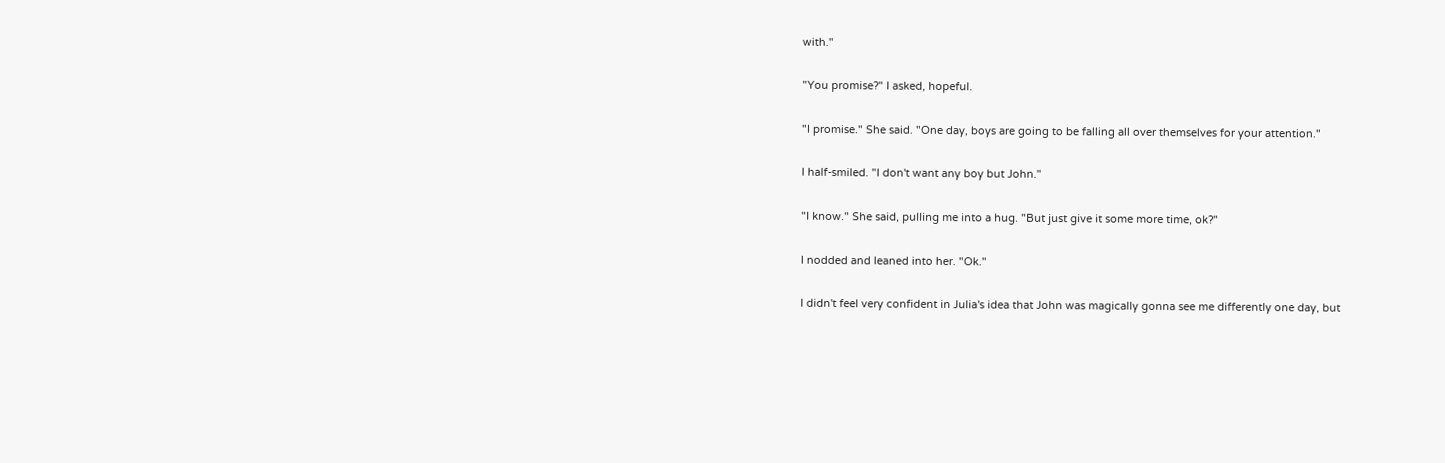with."

"You promise?" I asked, hopeful.

"I promise." She said. "One day, boys are going to be falling all over themselves for your attention."

I half-smiled. "I don't want any boy but John."

"I know." She said, pulling me into a hug. "But just give it some more time, ok?"

I nodded and leaned into her. "Ok."

I didn't feel very confident in Julia's idea that John was magically gonna see me differently one day, but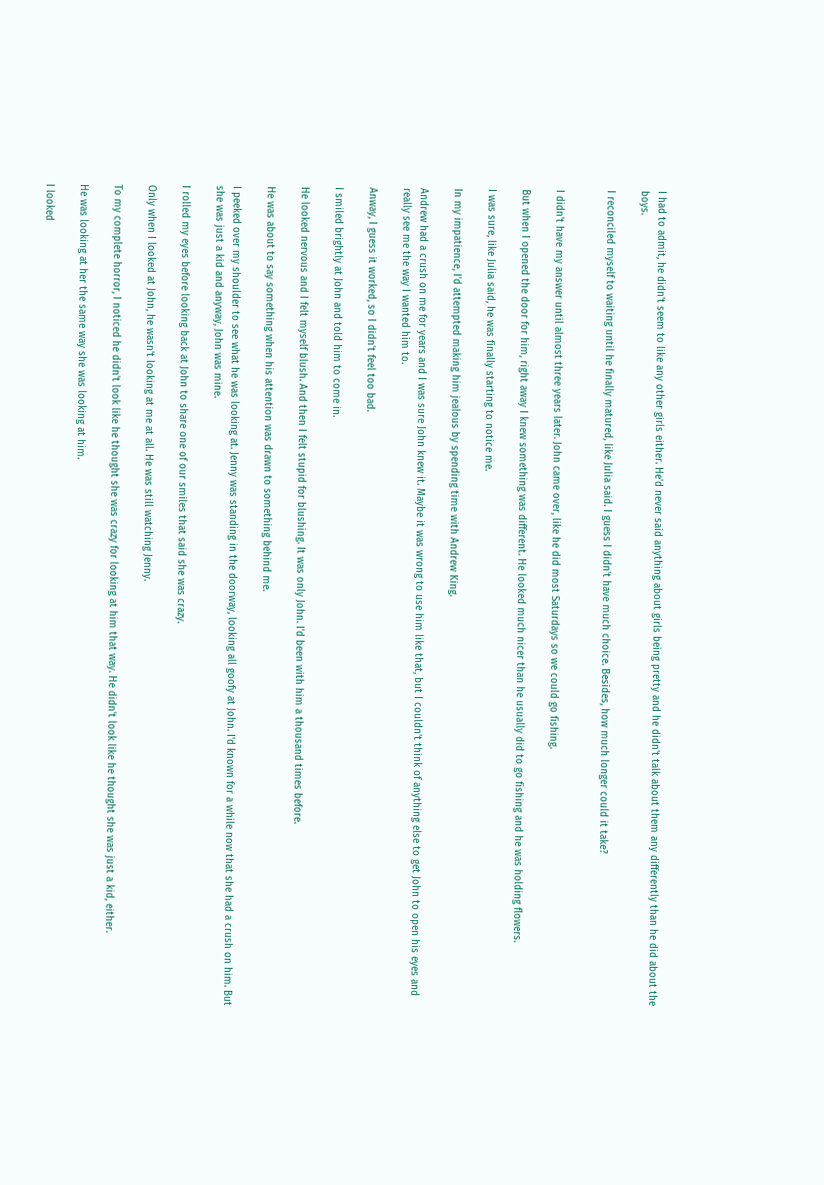I had to admit, he didn't seem to like any other girls either. He'd never said anything about girls being pretty and he didn't talk about them any differently than he did about the boys.

I reconciled myself to waiting until he finally matured, like Julia said. I guess I didn't have much choice. Besides, how much longer could it take?


I didn't have my answer until almost three years later. John came over, like he did most Saturdays so we could go fishing.

But when I opened the door for him, right away I knew something was different. He looked much nicer than he usually did to go fishing and he was holding flowers.

I was sure, like Julia said, he was finally starting to notice me.

In my impatience, I'd attempted making him jealous by spending time with Andrew King.

Andrew had a crush on me for years and I was sure John knew it. Maybe it was wrong to use him like that, but I couldn't think of anything else to get John to open his eyes and really see me the way I wanted him to.

Anway, I guess it worked, so I didn't feel too bad.

I smiled brightly at John and told him to come in.

He looked nervous and I felt myself blush. And then I felt stupid for blushing. It was only John. I'd been with him a thousand times before.

He was about to say something when his attention was drawn to something behind me.

I peeked over my shoulder to see what he was looking at. Jenny was standing in the doorway, looking all goofy at John. I'd known for a while now that she had a crush on him. But she was just a kid and anyway, John was mine.

I rolled my eyes before looking back at John to share one of our smiles that said she was crazy.

Only when I looked at John, he wasn't looking at me at all. He was still watching Jenny.

To my complete horror, I noticed he didn't look like he thought she was crazy for looking at him that way. He didn't look like he thought she was just a kid, either.

He was looking at her the same way she was looking at him.

I looked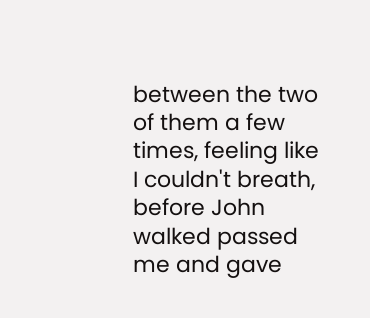between the two of them a few times, feeling like I couldn't breath, before John walked passed me and gave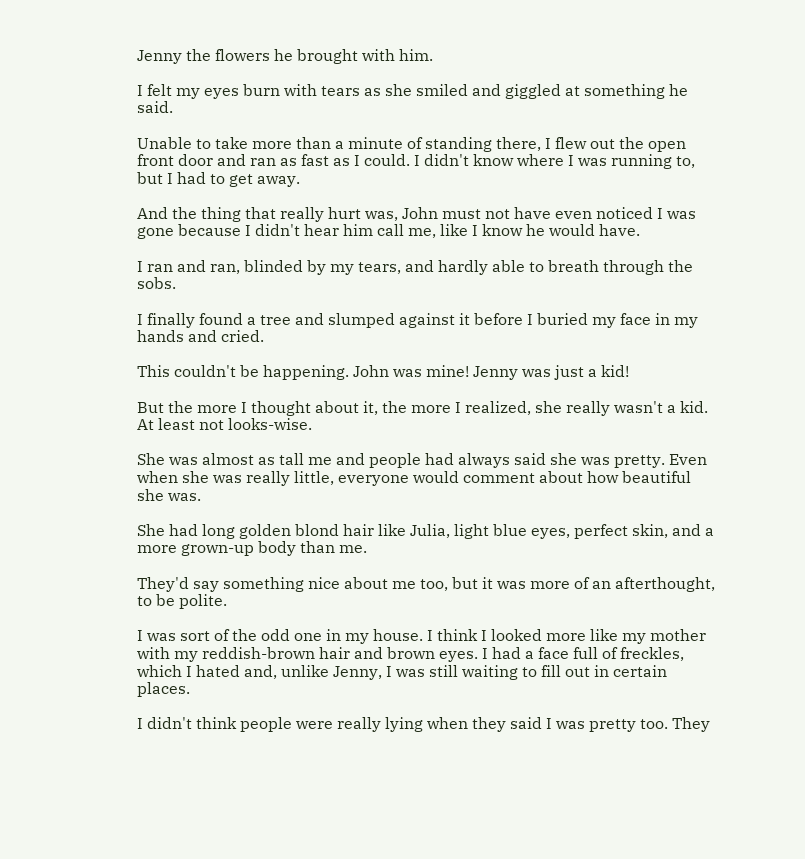Jenny the flowers he brought with him.

I felt my eyes burn with tears as she smiled and giggled at something he said.

Unable to take more than a minute of standing there, I flew out the open front door and ran as fast as I could. I didn't know where I was running to, but I had to get away.

And the thing that really hurt was, John must not have even noticed I was gone because I didn't hear him call me, like I know he would have.

I ran and ran, blinded by my tears, and hardly able to breath through the sobs.

I finally found a tree and slumped against it before I buried my face in my hands and cried.

This couldn't be happening. John was mine! Jenny was just a kid!

But the more I thought about it, the more I realized, she really wasn't a kid. At least not looks-wise.

She was almost as tall me and people had always said she was pretty. Even when she was really little, everyone would comment about how beautiful she was.

She had long golden blond hair like Julia, light blue eyes, perfect skin, and a more grown-up body than me.

They'd say something nice about me too, but it was more of an afterthought, to be polite.

I was sort of the odd one in my house. I think I looked more like my mother with my reddish-brown hair and brown eyes. I had a face full of freckles, which I hated and, unlike Jenny, I was still waiting to fill out in certain places.

I didn't think people were really lying when they said I was pretty too. They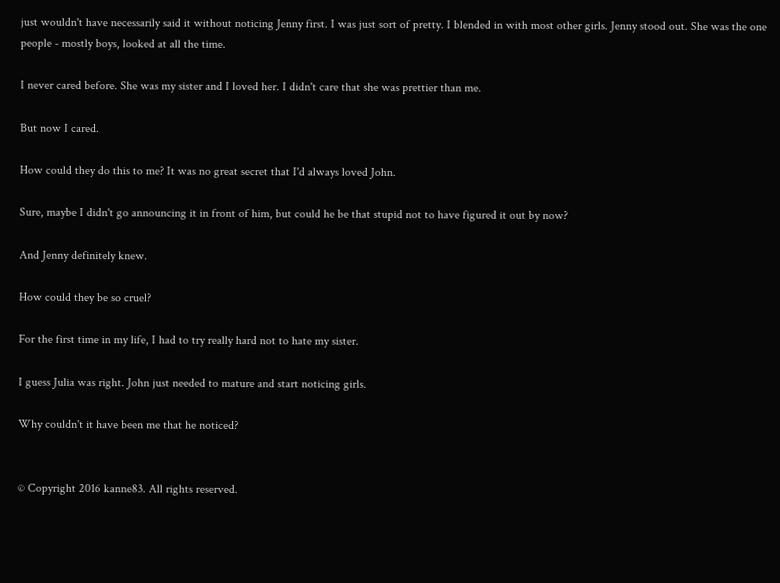just wouldn't have necessarily said it without noticing Jenny first. I was just sort of pretty. I blended in with most other girls. Jenny stood out. She was the one people - mostly boys, looked at all the time.

I never cared before. She was my sister and I loved her. I didn't care that she was prettier than me.

But now I cared.

How could they do this to me? It was no great secret that I'd always loved John.

Sure, maybe I didn't go announcing it in front of him, but could he be that stupid not to have figured it out by now?

And Jenny definitely knew.

How could they be so cruel?

For the first time in my life, I had to try really hard not to hate my sister.

I guess Julia was right. John just needed to mature and start noticing girls.

Why couldn't it have been me that he noticed?


© Copyright 2016 kanne83. All rights reserved.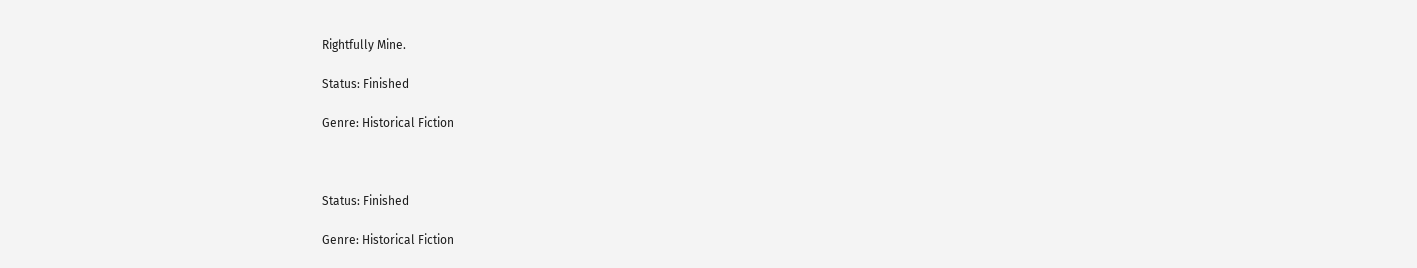Rightfully Mine.

Status: Finished

Genre: Historical Fiction



Status: Finished

Genre: Historical Fiction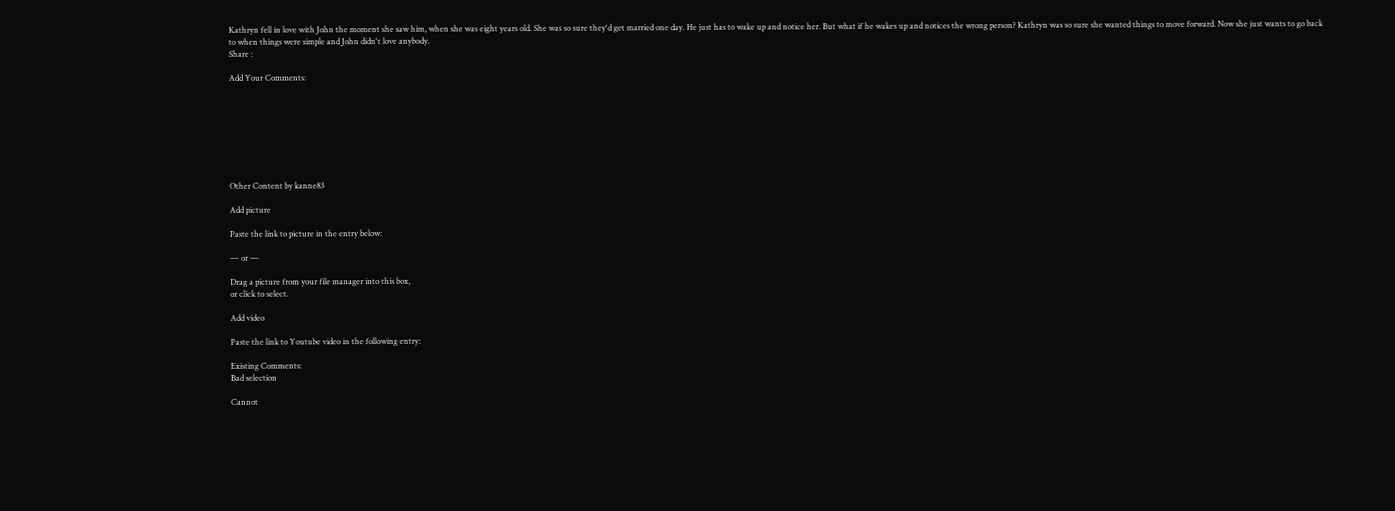Kathryn fell in love with John the moment she saw him, when she was eight years old. She was so sure they'd get married one day. He just has to wake up and notice her. But what if he wakes up and notices the wrong person? Kathryn was so sure she wanted things to move forward. Now she just wants to go back to when things were simple and John didn't love anybody.
Share :

Add Your Comments:








Other Content by kanne83

Add picture

Paste the link to picture in the entry below:

— or —

Drag a picture from your file manager into this box,
or click to select.

Add video

Paste the link to Youtube video in the following entry:

Existing Comments:
Bad selection

Cannot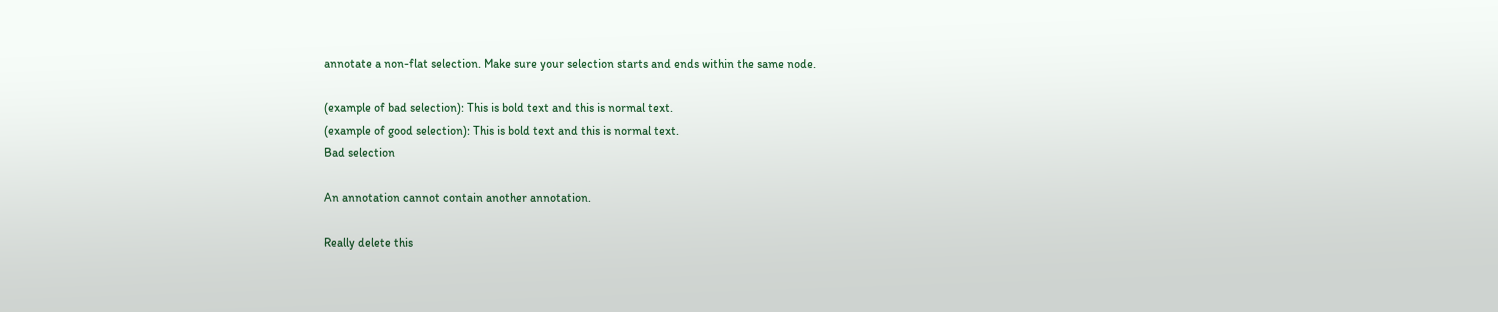annotate a non-flat selection. Make sure your selection starts and ends within the same node.

(example of bad selection): This is bold text and this is normal text.
(example of good selection): This is bold text and this is normal text.
Bad selection

An annotation cannot contain another annotation.

Really delete this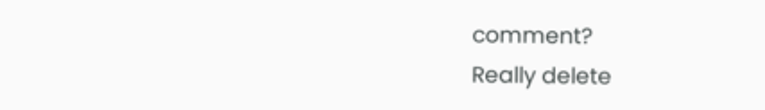comment?
Really delete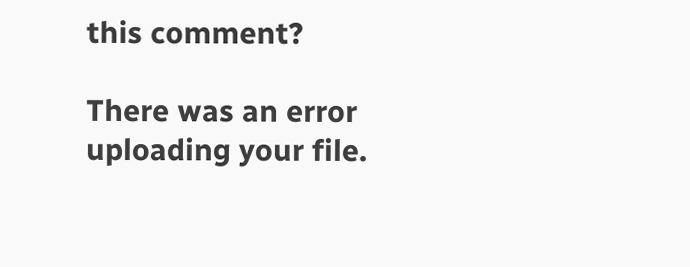this comment?

There was an error uploading your file.